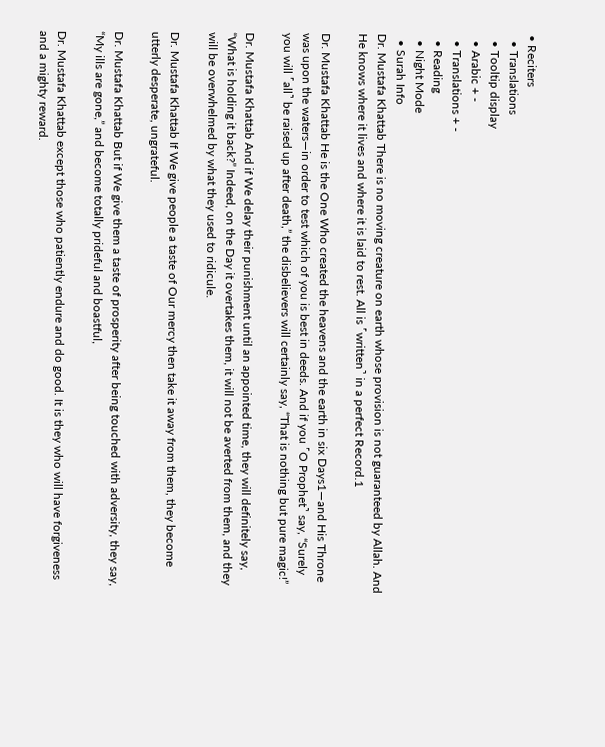• Reciters
  • Translations
  • Tooltip display
  • Arabic + -
  • Translations + -
  • Reading
  • Night Mode
  • Surah Info
Dr. Mustafa Khattab There is no moving creature on earth whose provision is not guaranteed by Allah. And He knows where it lives and where it is laid to rest. All is ˹written˺ in a perfect Record.1

Dr. Mustafa Khattab He is the One Who created the heavens and the earth in six Days1—and His Throne was upon the waters—in order to test which of you is best in deeds. And if you ˹O Prophet˺ say, “Surely you will ˹all˺ be raised up after death,” the disbelievers will certainly say, “That is nothing but pure magic!”

Dr. Mustafa Khattab And if We delay their punishment until an appointed time, they will definitely say, “What is holding it back?” Indeed, on the Day it overtakes them, it will not be averted from them, and they will be overwhelmed by what they used to ridicule.

Dr. Mustafa Khattab If We give people a taste of Our mercy then take it away from them, they become utterly desperate, ungrateful.

Dr. Mustafa Khattab But if We give them a taste of prosperity after being touched with adversity, they say, “My ills are gone,” and become totally prideful and boastful,

Dr. Mustafa Khattab except those who patiently endure and do good. It is they who will have forgiveness and a mighty reward.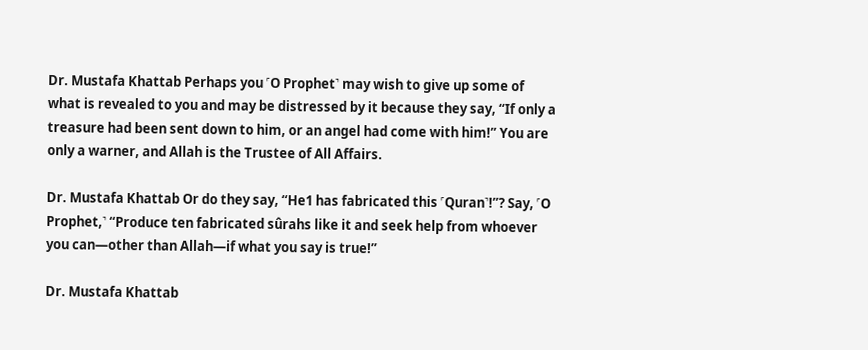Dr. Mustafa Khattab Perhaps you ˹O Prophet˺ may wish to give up some of what is revealed to you and may be distressed by it because they say, “If only a treasure had been sent down to him, or an angel had come with him!” You are only a warner, and Allah is the Trustee of All Affairs.

Dr. Mustafa Khattab Or do they say, “He1 has fabricated this ˹Quran˺!”? Say, ˹O Prophet,˺ “Produce ten fabricated sûrahs like it and seek help from whoever you can—other than Allah—if what you say is true!”

Dr. Mustafa Khattab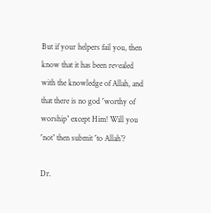But if your helpers fail you, then know that it has been revealed with the knowledge of Allah, and that there is no god ˹worthy of worship˺ except Him! Will you ˹not˺ then submit ˹to Allah˺?

Dr.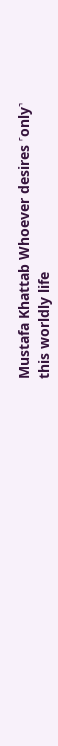Mustafa Khattab Whoever desires ˹only˺ this worldly life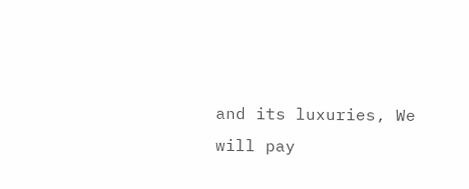and its luxuries, We will pay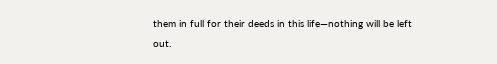them in full for their deeds in this life—nothing will be left out.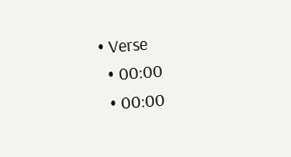• Verse
  • 00:00
  • 00:00